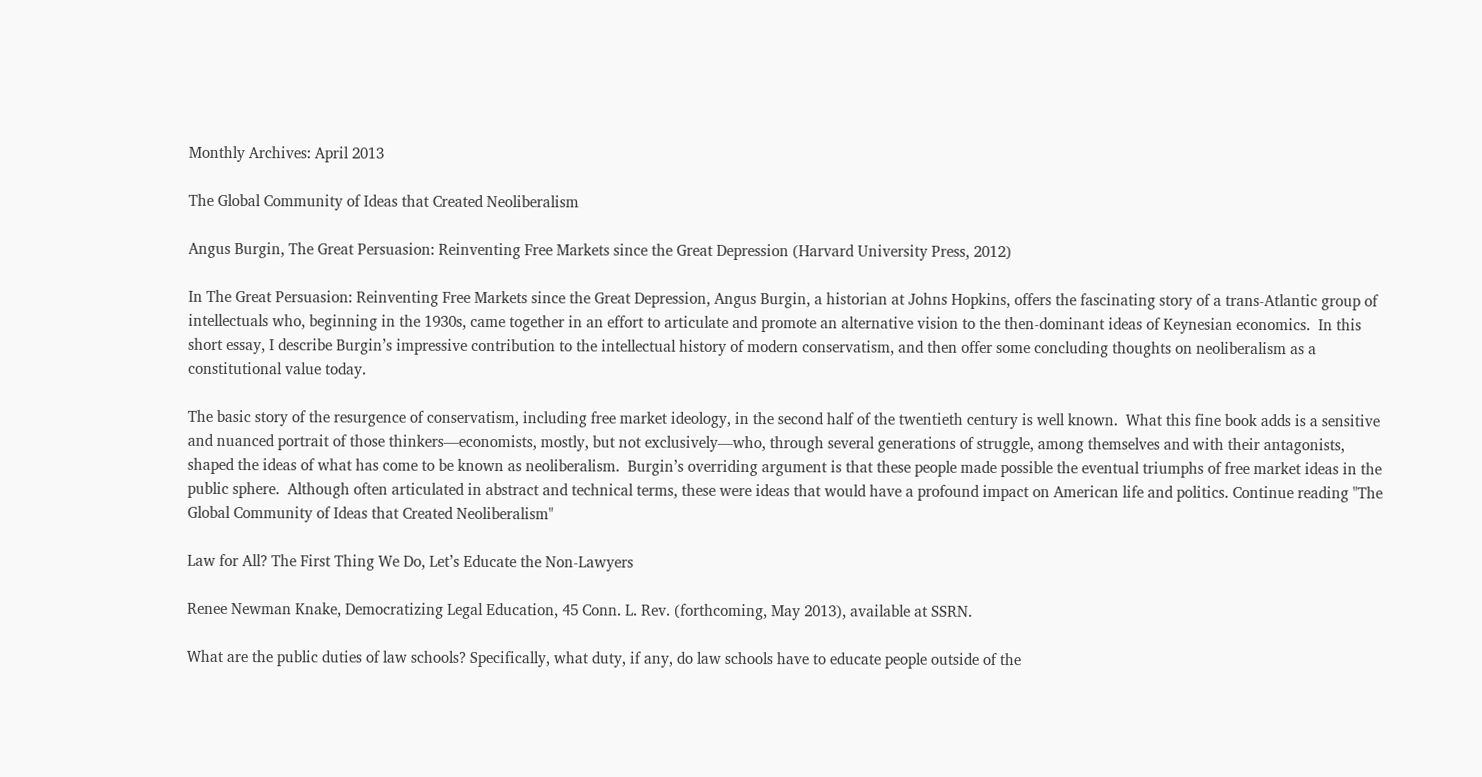Monthly Archives: April 2013

The Global Community of Ideas that Created Neoliberalism

Angus Burgin, The Great Persuasion: Reinventing Free Markets since the Great Depression (Harvard University Press, 2012)

In The Great Persuasion: Reinventing Free Markets since the Great Depression, Angus Burgin, a historian at Johns Hopkins, offers the fascinating story of a trans-Atlantic group of intellectuals who, beginning in the 1930s, came together in an effort to articulate and promote an alternative vision to the then-dominant ideas of Keynesian economics.  In this short essay, I describe Burgin’s impressive contribution to the intellectual history of modern conservatism, and then offer some concluding thoughts on neoliberalism as a constitutional value today.

The basic story of the resurgence of conservatism, including free market ideology, in the second half of the twentieth century is well known.  What this fine book adds is a sensitive and nuanced portrait of those thinkers—economists, mostly, but not exclusively—who, through several generations of struggle, among themselves and with their antagonists, shaped the ideas of what has come to be known as neoliberalism.  Burgin’s overriding argument is that these people made possible the eventual triumphs of free market ideas in the public sphere.  Although often articulated in abstract and technical terms, these were ideas that would have a profound impact on American life and politics. Continue reading "The Global Community of Ideas that Created Neoliberalism"

Law for All? The First Thing We Do, Let’s Educate the Non-Lawyers

Renee Newman Knake, Democratizing Legal Education, 45 Conn. L. Rev. (forthcoming, May 2013), available at SSRN.

What are the public duties of law schools? Specifically, what duty, if any, do law schools have to educate people outside of the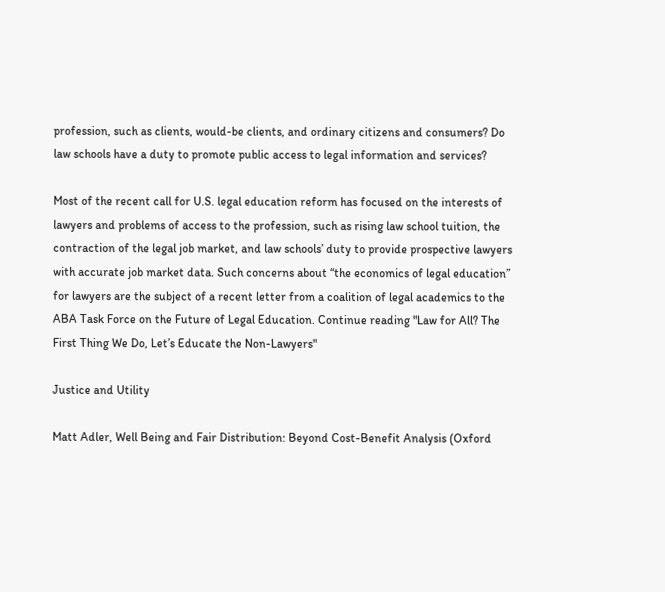profession, such as clients, would-be clients, and ordinary citizens and consumers? Do law schools have a duty to promote public access to legal information and services?

Most of the recent call for U.S. legal education reform has focused on the interests of lawyers and problems of access to the profession, such as rising law school tuition, the contraction of the legal job market, and law schools’ duty to provide prospective lawyers with accurate job market data. Such concerns about “the economics of legal education” for lawyers are the subject of a recent letter from a coalition of legal academics to the ABA Task Force on the Future of Legal Education. Continue reading "Law for All? The First Thing We Do, Let’s Educate the Non-Lawyers"

Justice and Utility

Matt Adler, Well Being and Fair Distribution: Beyond Cost-Benefit Analysis (Oxford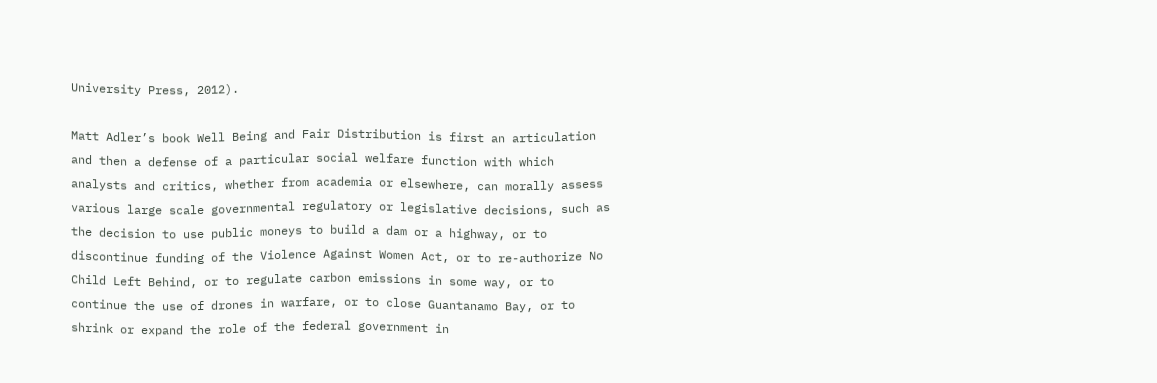University Press, 2012).

Matt Adler’s book Well Being and Fair Distribution is first an articulation and then a defense of a particular social welfare function with which analysts and critics, whether from academia or elsewhere, can morally assess various large scale governmental regulatory or legislative decisions, such as the decision to use public moneys to build a dam or a highway, or to discontinue funding of the Violence Against Women Act, or to re-authorize No Child Left Behind, or to regulate carbon emissions in some way, or to continue the use of drones in warfare, or to close Guantanamo Bay, or to shrink or expand the role of the federal government in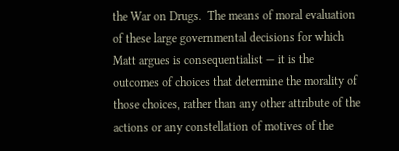the War on Drugs.  The means of moral evaluation of these large governmental decisions for which Matt argues is consequentialist — it is the outcomes of choices that determine the morality of those choices, rather than any other attribute of the actions or any constellation of motives of the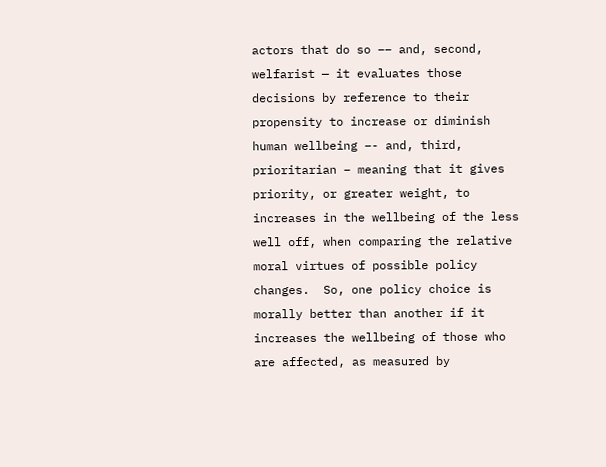actors that do so –– and, second, welfarist — it evaluates those decisions by reference to their propensity to increase or diminish human wellbeing –- and, third, prioritarian – meaning that it gives priority, or greater weight, to increases in the wellbeing of the less well off, when comparing the relative moral virtues of possible policy changes.  So, one policy choice is morally better than another if it increases the wellbeing of those who are affected, as measured by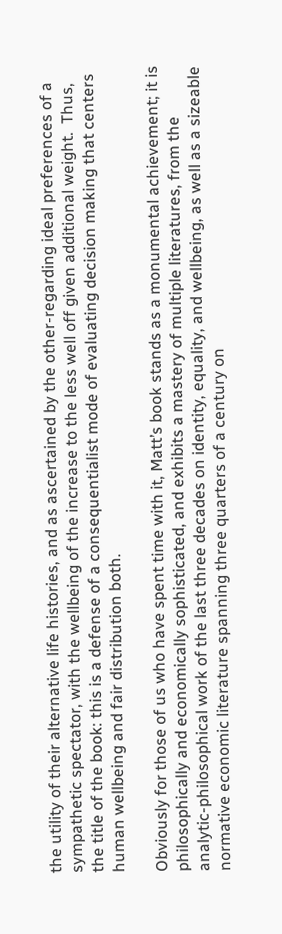the utility of their alternative life histories, and as ascertained by the other-regarding ideal preferences of a sympathetic spectator, with the wellbeing of the increase to the less well off given additional weight.  Thus, the title of the book: this is a defense of a consequentialist mode of evaluating decision making that centers human wellbeing and fair distribution both.

Obviously for those of us who have spent time with it, Matt’s book stands as a monumental achievement; it is philosophically and economically sophisticated, and exhibits a mastery of multiple literatures, from the analytic-philosophical work of the last three decades on identity, equality, and wellbeing, as well as a sizeable normative economic literature spanning three quarters of a century on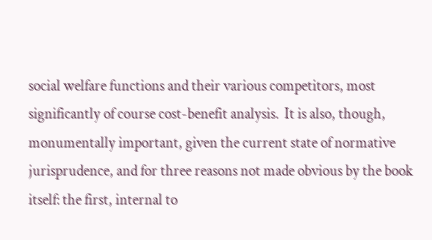social welfare functions and their various competitors, most significantly of course cost-benefit analysis.  It is also, though, monumentally important, given the current state of normative jurisprudence, and for three reasons not made obvious by the book itself: the first, internal to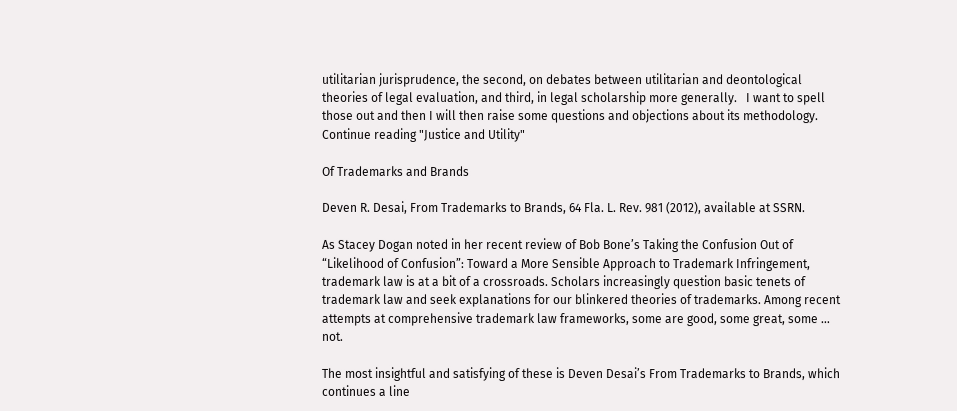utilitarian jurisprudence, the second, on debates between utilitarian and deontological theories of legal evaluation, and third, in legal scholarship more generally.   I want to spell those out and then I will then raise some questions and objections about its methodology. Continue reading "Justice and Utility"

Of Trademarks and Brands

Deven R. Desai, From Trademarks to Brands, 64 Fla. L. Rev. 981 (2012), available at SSRN.

As Stacey Dogan noted in her recent review of Bob Bone’s Taking the Confusion Out of “Likelihood of Confusion”: Toward a More Sensible Approach to Trademark Infringement, trademark law is at a bit of a crossroads. Scholars increasingly question basic tenets of trademark law and seek explanations for our blinkered theories of trademarks. Among recent attempts at comprehensive trademark law frameworks, some are good, some great, some … not.

The most insightful and satisfying of these is Deven Desai’s From Trademarks to Brands, which continues a line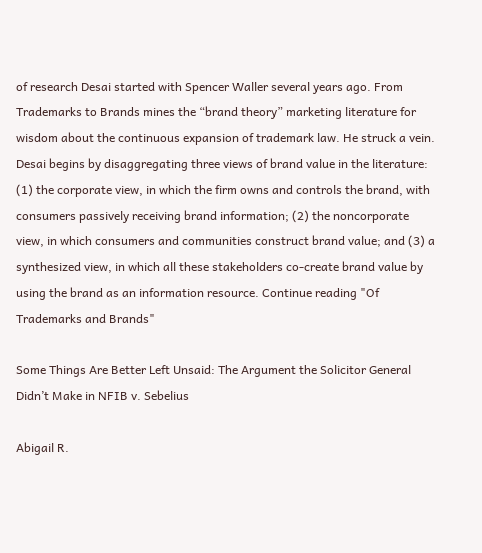of research Desai started with Spencer Waller several years ago. From Trademarks to Brands mines the “brand theory” marketing literature for wisdom about the continuous expansion of trademark law. He struck a vein. Desai begins by disaggregating three views of brand value in the literature: (1) the corporate view, in which the firm owns and controls the brand, with consumers passively receiving brand information; (2) the noncorporate view, in which consumers and communities construct brand value; and (3) a synthesized view, in which all these stakeholders co-create brand value by using the brand as an information resource. Continue reading "Of Trademarks and Brands"

Some Things Are Better Left Unsaid: The Argument the Solicitor General Didn’t Make in NFIB v. Sebelius

Abigail R.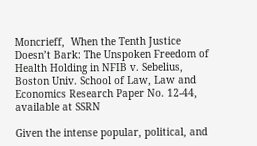Moncrieff,  When the Tenth Justice Doesn’t Bark: The Unspoken Freedom of Health Holding in NFIB v. Sebelius, Boston Univ. School of Law, Law and Economics Research Paper No. 12-44, available at SSRN

Given the intense popular, political, and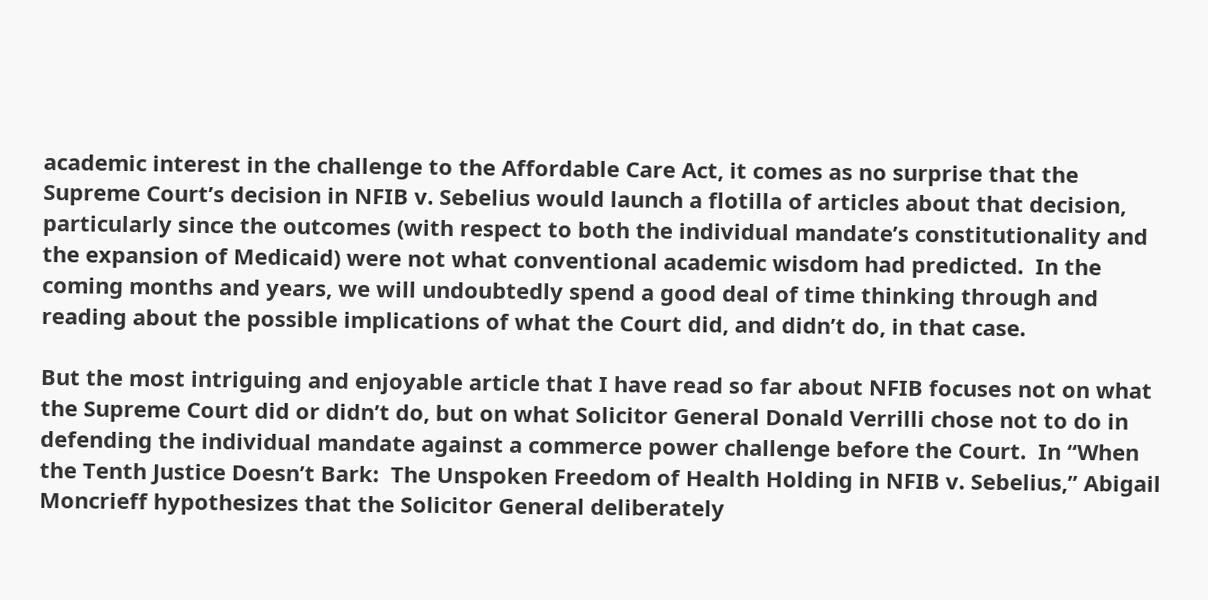academic interest in the challenge to the Affordable Care Act, it comes as no surprise that the Supreme Court’s decision in NFIB v. Sebelius would launch a flotilla of articles about that decision, particularly since the outcomes (with respect to both the individual mandate’s constitutionality and the expansion of Medicaid) were not what conventional academic wisdom had predicted.  In the coming months and years, we will undoubtedly spend a good deal of time thinking through and reading about the possible implications of what the Court did, and didn’t do, in that case.

But the most intriguing and enjoyable article that I have read so far about NFIB focuses not on what the Supreme Court did or didn’t do, but on what Solicitor General Donald Verrilli chose not to do in defending the individual mandate against a commerce power challenge before the Court.  In “When the Tenth Justice Doesn’t Bark:  The Unspoken Freedom of Health Holding in NFIB v. Sebelius,” Abigail Moncrieff hypothesizes that the Solicitor General deliberately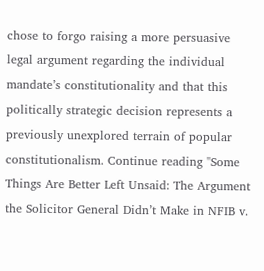chose to forgo raising a more persuasive legal argument regarding the individual mandate’s constitutionality and that this politically strategic decision represents a previously unexplored terrain of popular constitutionalism. Continue reading "Some Things Are Better Left Unsaid: The Argument the Solicitor General Didn’t Make in NFIB v.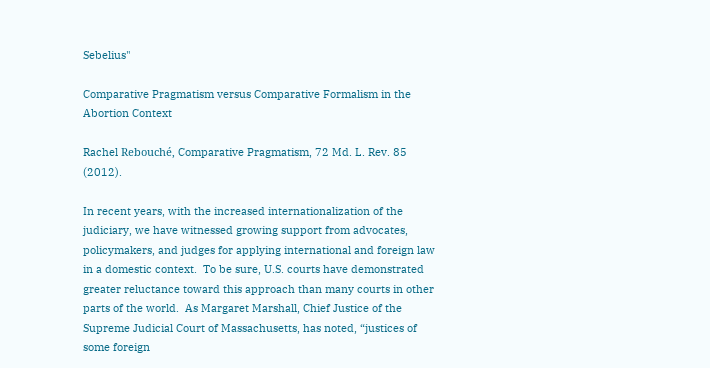Sebelius"

Comparative Pragmatism versus Comparative Formalism in the Abortion Context

Rachel Rebouché, Comparative Pragmatism, 72 Md. L. Rev. 85 (2012).

In recent years, with the increased internationalization of the judiciary, we have witnessed growing support from advocates, policymakers, and judges for applying international and foreign law in a domestic context.  To be sure, U.S. courts have demonstrated greater reluctance toward this approach than many courts in other parts of the world.  As Margaret Marshall, Chief Justice of the Supreme Judicial Court of Massachusetts, has noted, “justices of some foreign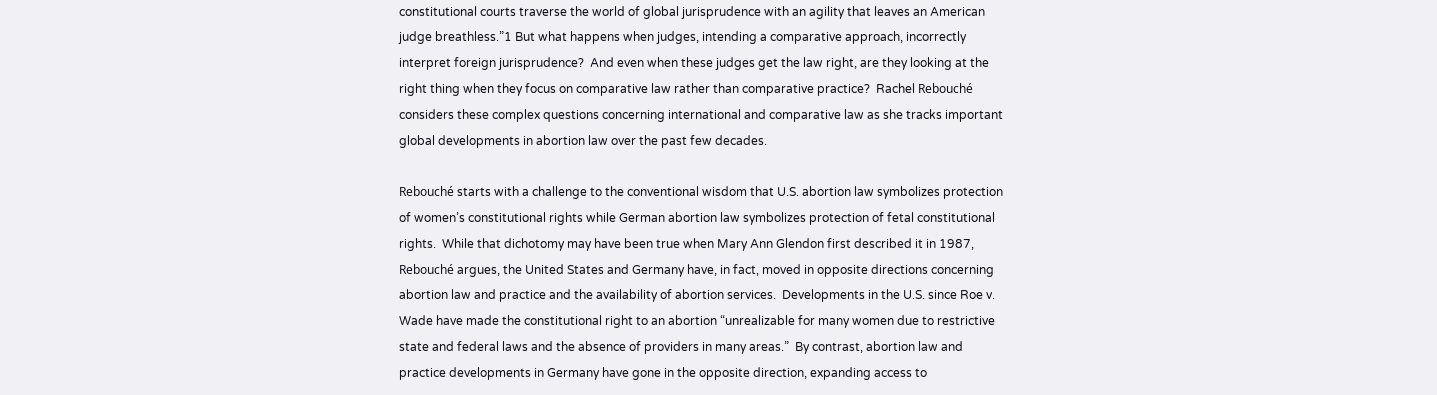constitutional courts traverse the world of global jurisprudence with an agility that leaves an American judge breathless.”1 But what happens when judges, intending a comparative approach, incorrectly interpret foreign jurisprudence?  And even when these judges get the law right, are they looking at the right thing when they focus on comparative law rather than comparative practice?  Rachel Rebouché considers these complex questions concerning international and comparative law as she tracks important global developments in abortion law over the past few decades.

Rebouché starts with a challenge to the conventional wisdom that U.S. abortion law symbolizes protection of women’s constitutional rights while German abortion law symbolizes protection of fetal constitutional rights.  While that dichotomy may have been true when Mary Ann Glendon first described it in 1987, Rebouché argues, the United States and Germany have, in fact, moved in opposite directions concerning abortion law and practice and the availability of abortion services.  Developments in the U.S. since Roe v. Wade have made the constitutional right to an abortion “unrealizable for many women due to restrictive state and federal laws and the absence of providers in many areas.”  By contrast, abortion law and practice developments in Germany have gone in the opposite direction, expanding access to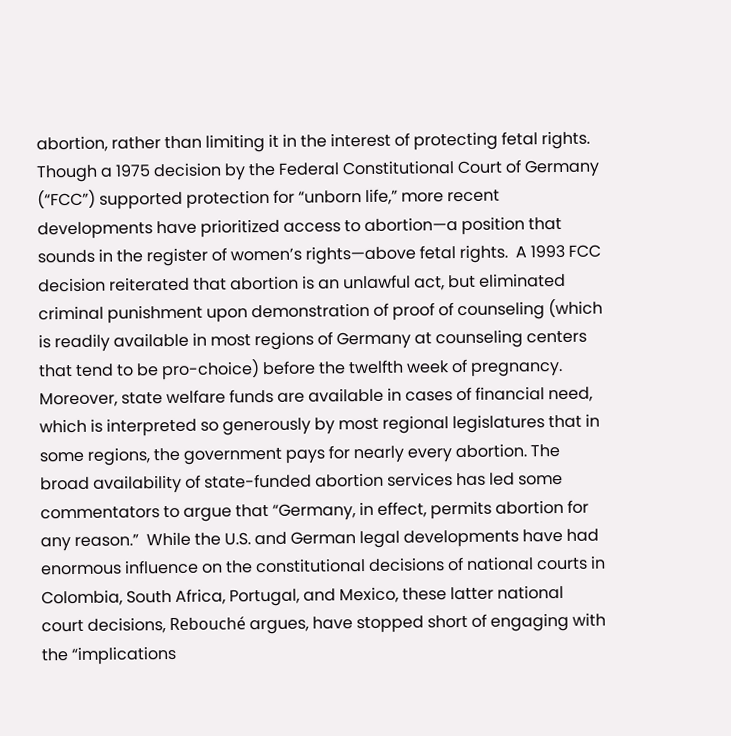abortion, rather than limiting it in the interest of protecting fetal rights.  Though a 1975 decision by the Federal Constitutional Court of Germany (“FCC”) supported protection for “unborn life,” more recent developments have prioritized access to abortion—a position that sounds in the register of women’s rights—above fetal rights.  A 1993 FCC decision reiterated that abortion is an unlawful act, but eliminated criminal punishment upon demonstration of proof of counseling (which is readily available in most regions of Germany at counseling centers that tend to be pro-choice) before the twelfth week of pregnancy.  Moreover, state welfare funds are available in cases of financial need, which is interpreted so generously by most regional legislatures that in some regions, the government pays for nearly every abortion. The broad availability of state-funded abortion services has led some commentators to argue that “Germany, in effect, permits abortion for any reason.”  While the U.S. and German legal developments have had enormous influence on the constitutional decisions of national courts in Colombia, South Africa, Portugal, and Mexico, these latter national court decisions, Rebouché argues, have stopped short of engaging with the “implications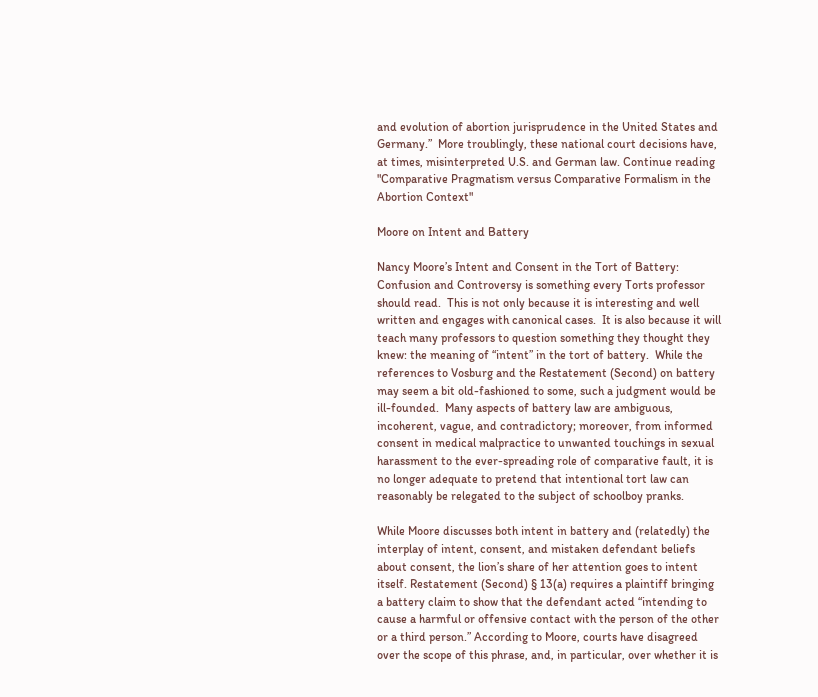and evolution of abortion jurisprudence in the United States and Germany.”  More troublingly, these national court decisions have, at times, misinterpreted U.S. and German law. Continue reading "Comparative Pragmatism versus Comparative Formalism in the Abortion Context"

Moore on Intent and Battery

Nancy Moore’s Intent and Consent in the Tort of Battery: Confusion and Controversy is something every Torts professor should read.  This is not only because it is interesting and well written and engages with canonical cases.  It is also because it will teach many professors to question something they thought they knew: the meaning of “intent” in the tort of battery.  While the references to Vosburg and the Restatement (Second) on battery may seem a bit old-fashioned to some, such a judgment would be ill-founded.  Many aspects of battery law are ambiguous, incoherent, vague, and contradictory; moreover, from informed consent in medical malpractice to unwanted touchings in sexual harassment to the ever-spreading role of comparative fault, it is no longer adequate to pretend that intentional tort law can reasonably be relegated to the subject of schoolboy pranks.

While Moore discusses both intent in battery and (relatedly) the interplay of intent, consent, and mistaken defendant beliefs about consent, the lion’s share of her attention goes to intent itself. Restatement (Second) § 13(a) requires a plaintiff bringing a battery claim to show that the defendant acted “intending to cause a harmful or offensive contact with the person of the other or a third person.” According to Moore, courts have disagreed over the scope of this phrase, and, in particular, over whether it is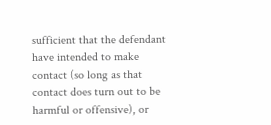sufficient that the defendant have intended to make contact (so long as that contact does turn out to be harmful or offensive), or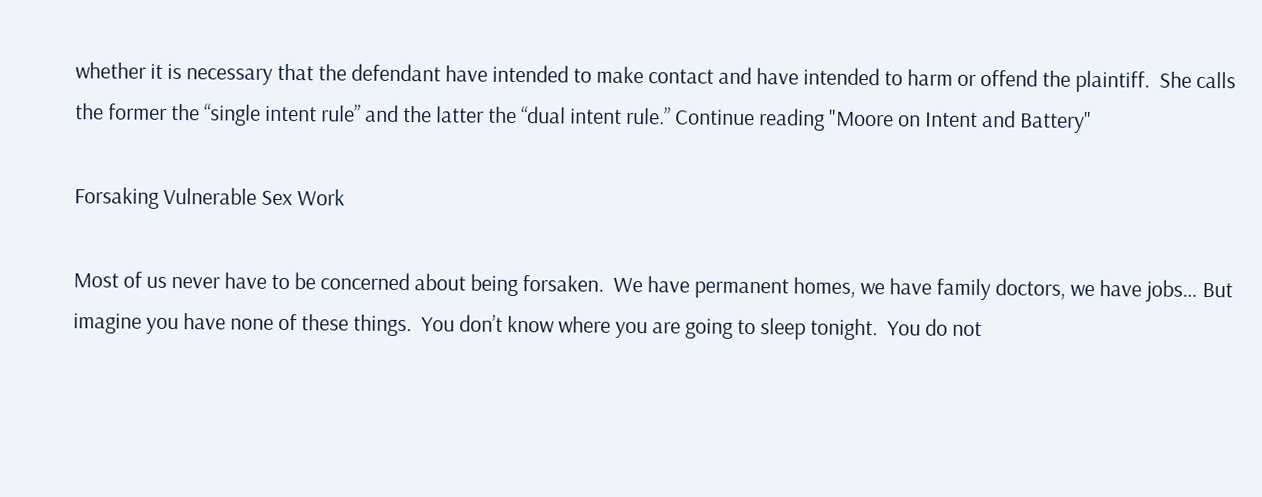whether it is necessary that the defendant have intended to make contact and have intended to harm or offend the plaintiff.  She calls the former the “single intent rule” and the latter the “dual intent rule.” Continue reading "Moore on Intent and Battery"

Forsaking Vulnerable Sex Work

Most of us never have to be concerned about being forsaken.  We have permanent homes, we have family doctors, we have jobs… But imagine you have none of these things.  You don’t know where you are going to sleep tonight.  You do not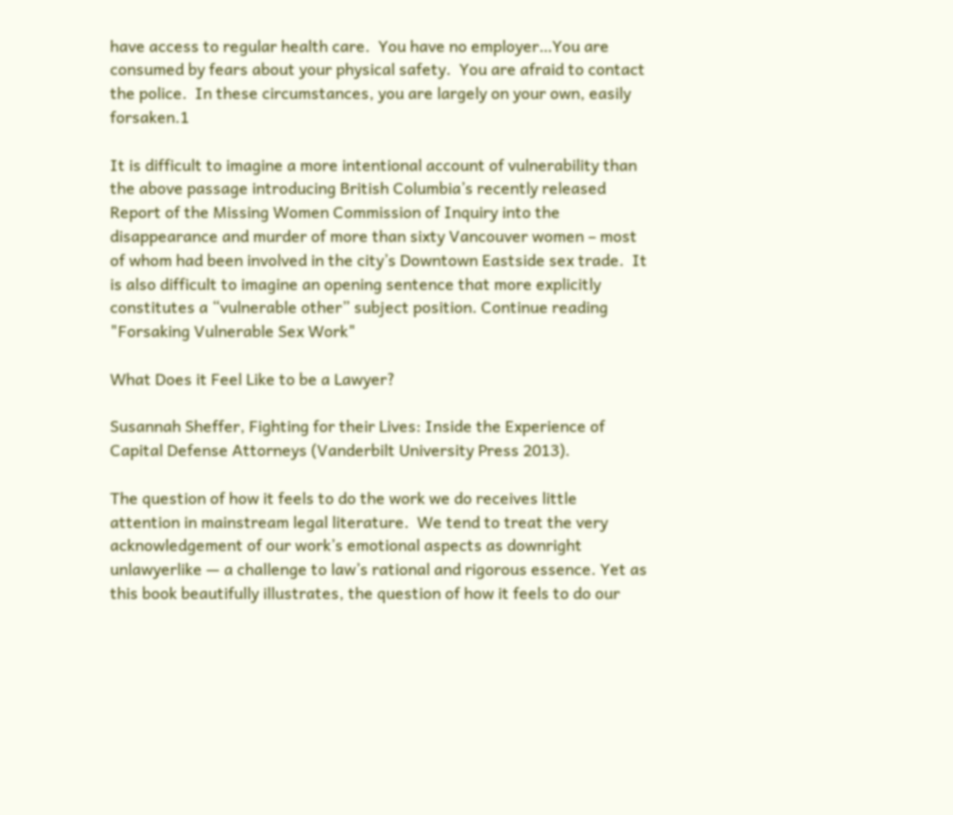have access to regular health care.  You have no employer…You are consumed by fears about your physical safety.  You are afraid to contact the police.  In these circumstances, you are largely on your own, easily forsaken.1

It is difficult to imagine a more intentional account of vulnerability than the above passage introducing British Columbia’s recently released Report of the Missing Women Commission of Inquiry into the disappearance and murder of more than sixty Vancouver women – most of whom had been involved in the city’s Downtown Eastside sex trade.  It is also difficult to imagine an opening sentence that more explicitly constitutes a “vulnerable other” subject position. Continue reading "Forsaking Vulnerable Sex Work"

What Does it Feel Like to be a Lawyer?

Susannah Sheffer, Fighting for their Lives: Inside the Experience of Capital Defense Attorneys (Vanderbilt University Press 2013).

The question of how it feels to do the work we do receives little attention in mainstream legal literature.  We tend to treat the very acknowledgement of our work’s emotional aspects as downright unlawyerlike — a challenge to law’s rational and rigorous essence. Yet as this book beautifully illustrates, the question of how it feels to do our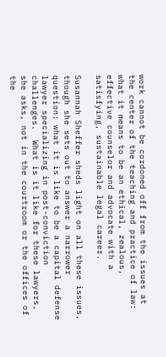work cannot be cordoned off from the issues at the center of the teaching and practice of law: what it means to be an ethical, zealous, effective counselor and advocate with a satisfying, sustainable legal career.

Susannah Sheffer sheds light on all these issues, though she sets out to answer a narrower question: what it is like to be a capital defense lawyer specializing in post-conviction challenges.  What is it like for these lawyers, she asks, not in the courtroom or the offices of the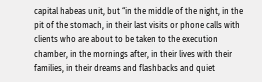capital habeas unit, but “in the middle of the night, in the pit of the stomach, in their last visits or phone calls with clients who are about to be taken to the execution chamber, in the mornings after, in their lives with their families, in their dreams and flashbacks and quiet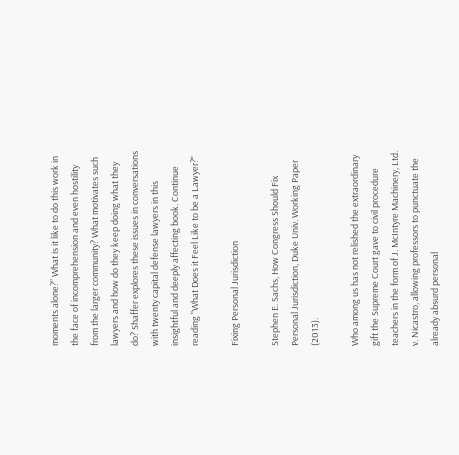moments alone?” What is it like to do this work in the face of incomprehension and even hostility from the larger community? What motivates such lawyers and how do they keep doing what they do? Shaffer explores these issues in conversations with twenty capital defense lawyers in this insightful and deeply affecting book. Continue reading "What Does it Feel Like to be a Lawyer?"

Fixing Personal Jurisdiction

Stephen E. Sachs, How Congress Should Fix Personal Jurisdiction, Duke Univ. Working Paper (2013).

Who among us has not relished the extraordinary gift the Supreme Court gave to civil procedure teachers in the form of J. McIntyre Machinery, Ltd. v. Nicastro, allowing professors to punctuate the already absurd personal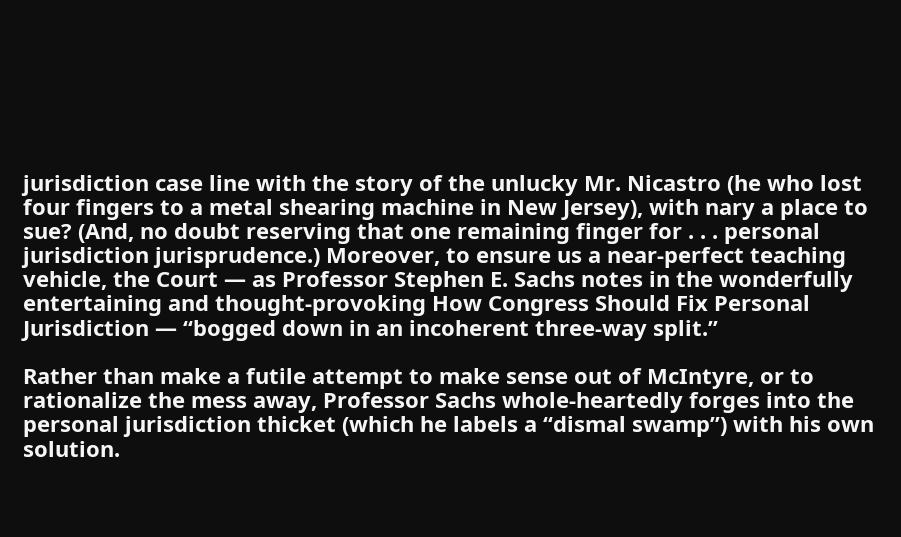jurisdiction case line with the story of the unlucky Mr. Nicastro (he who lost four fingers to a metal shearing machine in New Jersey), with nary a place to sue? (And, no doubt reserving that one remaining finger for . . . personal jurisdiction jurisprudence.) Moreover, to ensure us a near-perfect teaching vehicle, the Court — as Professor Stephen E. Sachs notes in the wonderfully entertaining and thought-provoking How Congress Should Fix Personal Jurisdiction — “bogged down in an incoherent three-way split.”

Rather than make a futile attempt to make sense out of McIntyre, or to rationalize the mess away, Professor Sachs whole-heartedly forges into the personal jurisdiction thicket (which he labels a “dismal swamp”) with his own solution.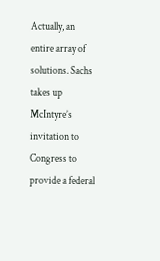Actually, an entire array of solutions. Sachs takes up McIntyre’s invitation to Congress to provide a federal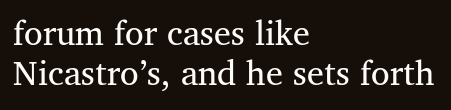forum for cases like Nicastro’s, and he sets forth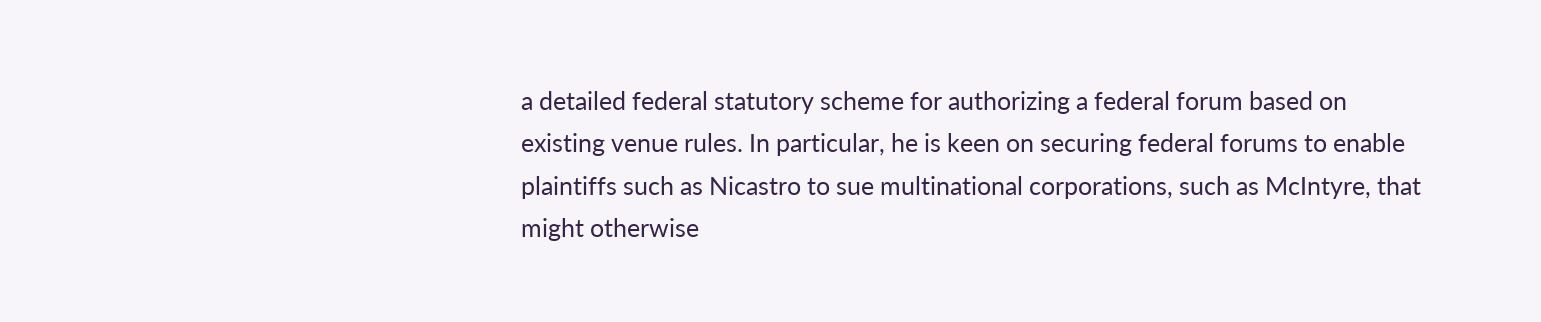a detailed federal statutory scheme for authorizing a federal forum based on existing venue rules. In particular, he is keen on securing federal forums to enable plaintiffs such as Nicastro to sue multinational corporations, such as McIntyre, that might otherwise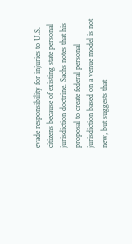evade responsibility for injuries to U.S. citizens because of existing state personal jurisdiction doctrine. Sachs notes that his proposal to create federal personal jurisdiction based on a venue model is not new, but suggests that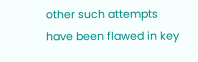other such attempts have been flawed in key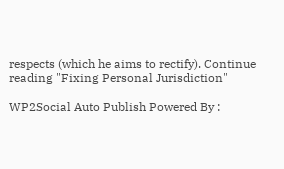respects (which he aims to rectify). Continue reading "Fixing Personal Jurisdiction"

WP2Social Auto Publish Powered By :